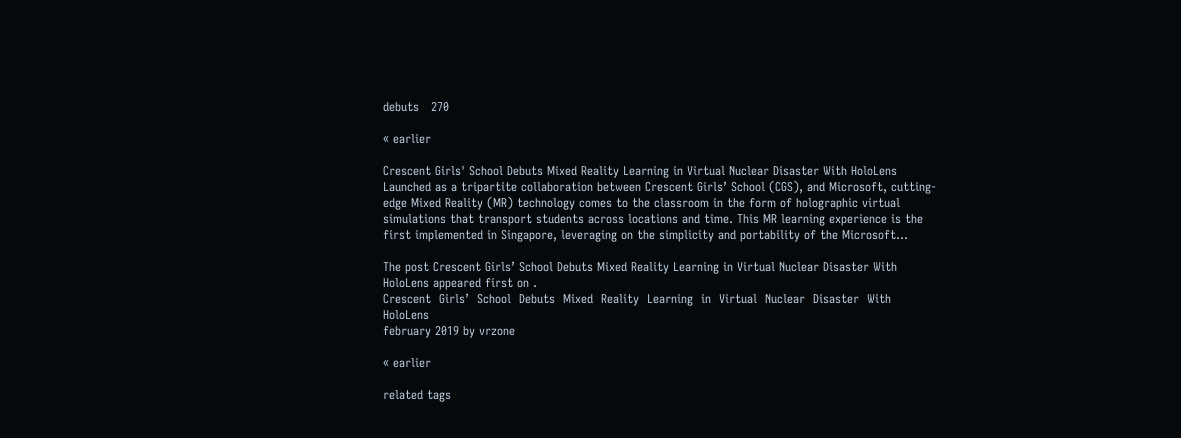debuts   270

« earlier

Crescent Girls' School Debuts Mixed Reality Learning in Virtual Nuclear Disaster With HoloLens
Launched as a tripartite collaboration between Crescent Girls’ School (CGS), and Microsoft, cutting-edge Mixed Reality (MR) technology comes to the classroom in the form of holographic virtual simulations that transport students across locations and time. This MR learning experience is the first implemented in Singapore, leveraging on the simplicity and portability of the Microsoft...

The post Crescent Girls’ School Debuts Mixed Reality Learning in Virtual Nuclear Disaster With HoloLens appeared first on .
Crescent  Girls’  School  Debuts  Mixed  Reality  Learning  in  Virtual  Nuclear  Disaster  With  HoloLens
february 2019 by vrzone

« earlier

related tags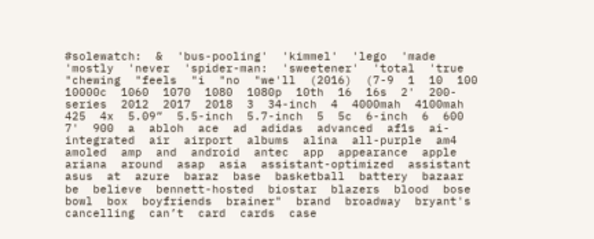#solewatch:  &  'bus-pooling'  'kimmel'  'lego  'made  'mostly  'never  'spider-man:  'sweetener'  'total  'true  "chewing  "feels  "i  "no  "we'll  (2016)  (7-9  1  10  100  10000c  1060  1070  1080  1080p  10th  16  16s  2'  200-series  2012  2017  2018  3  34-inch  4  4000mah  4100mah  425  4x  5.09”  5.5-inch  5.7-inch  5  5c  6-inch  6  600  7'  900  a  abloh  ace  ad  adidas  advanced  af1s  ai-integrated  air  airport  albums  alina  all-purple  am4  amoled  amp  and  android  antec  app  appearance  apple  ariana  around  asap  asia  assistant-optimized  assistant  asus  at  azure  baraz  base  basketball  battery  bazaar  be  believe  bennett-hosted  biostar  blazers  blood  bose  bowl  box  boyfriends  brainer"  brand  broadway  bryant's  cancelling  can’t  card  cards  case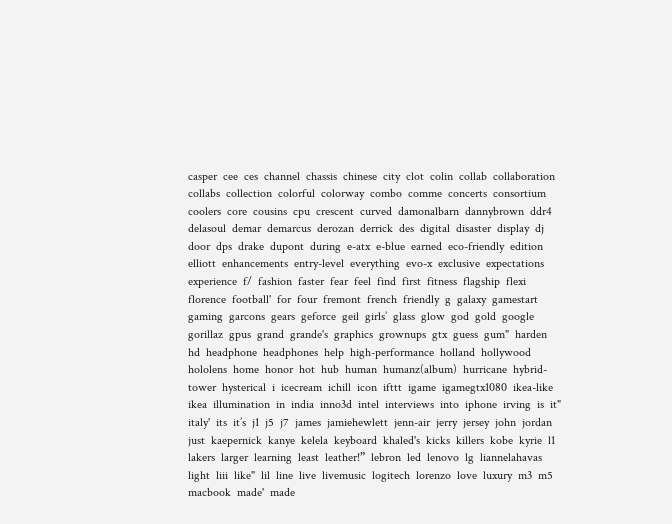casper  cee  ces  channel  chassis  chinese  city  clot  colin  collab  collaboration  collabs  collection  colorful  colorway  combo  comme  concerts  consortium  coolers  core  cousins  cpu  crescent  curved  damonalbarn  dannybrown  ddr4  delasoul  demar  demarcus  derozan  derrick  des  digital  disaster  display  dj  door  dps  drake  dupont  during  e-atx  e-blue  earned  eco-friendly  edition  elliott  enhancements  entry-level  everything  evo-x  exclusive  expectations  experience  f/  fashion  faster  fear  feel  find  first  fitness  flagship  flexi  florence  football'  for  four  fremont  french  friendly  g  galaxy  gamestart  gaming  garcons  gears  geforce  geil  girls’  glass  glow  god  gold  google  gorillaz  gpus  grand  grande's  graphics  grownups  gtx  guess  gum"  harden  hd  headphone  headphones  help  high-performance  holland  hollywood  hololens  home  honor  hot  hub  human  humanz(album)  hurricane  hybrid-tower  hysterical  i  icecream  ichill  icon  ifttt  igame  igamegtx1080  ikea-like  ikea  illumination  in  india  inno3d  intel  interviews  into  iphone  irving  is  it"  italy'  its  it’s  j1  j5  j7  james  jamiehewlett  jenn-air  jerry  jersey  john  jordan  just  kaepernick  kanye  kelela  keyboard  khaled's  kicks  killers  kobe  kyrie  l1  lakers  larger  learning  least  leather!”  lebron  led  lenovo  lg  liannelahavas  light  liii  like"  lil  line  live  livemusic  logitech  lorenzo  love  luxury  m3  m5  macbook  made'  made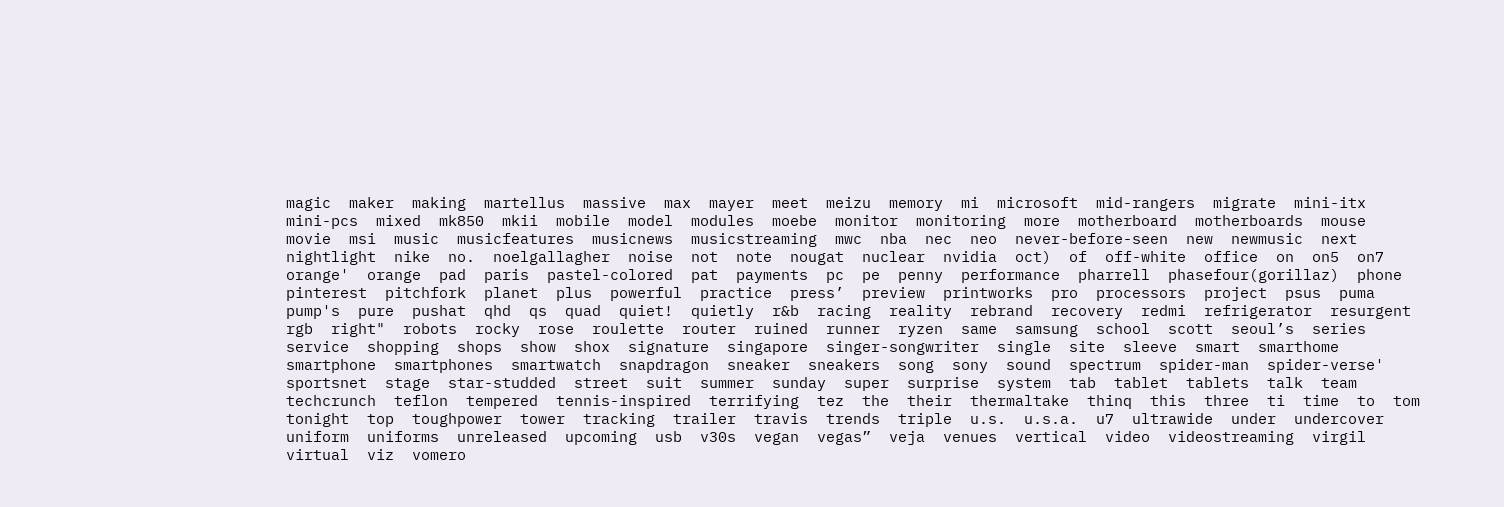magic  maker  making  martellus  massive  max  mayer  meet  meizu  memory  mi  microsoft  mid-rangers  migrate  mini-itx  mini-pcs  mixed  mk850  mkii  mobile  model  modules  moebe  monitor  monitoring  more  motherboard  motherboards  mouse  movie  msi  music  musicfeatures  musicnews  musicstreaming  mwc  nba  nec  neo  never-before-seen  new  newmusic  next  nightlight  nike  no.  noelgallagher  noise  not  note  nougat  nuclear  nvidia  oct)  of  off-white  office  on  on5  on7  orange'  orange  pad  paris  pastel-colored  pat  payments  pc  pe  penny  performance  pharrell  phasefour(gorillaz)  phone  pinterest  pitchfork  planet  plus  powerful  practice  press’  preview  printworks  pro  processors  project  psus  puma  pump's  pure  pushat  qhd  qs  quad  quiet!  quietly  r&b  racing  reality  rebrand  recovery  redmi  refrigerator  resurgent  rgb  right"  robots  rocky  rose  roulette  router  ruined  runner  ryzen  same  samsung  school  scott  seoul’s  series  service  shopping  shops  show  shox  signature  singapore  singer-songwriter  single  site  sleeve  smart  smarthome  smartphone  smartphones  smartwatch  snapdragon  sneaker  sneakers  song  sony  sound  spectrum  spider-man  spider-verse'  sportsnet  stage  star-studded  street  suit  summer  sunday  super  surprise  system  tab  tablet  tablets  talk  team  techcrunch  teflon  tempered  tennis-inspired  terrifying  tez  the  their  thermaltake  thinq  this  three  ti  time  to  tom  tonight  top  toughpower  tower  tracking  trailer  travis  trends  triple  u.s.  u.s.a.  u7  ultrawide  under  undercover  uniform  uniforms  unreleased  upcoming  usb  v30s  vegan  vegas”  veja  venues  vertical  video  videostreaming  virgil  virtual  viz  vomero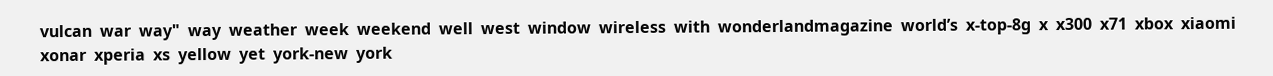vulcan  war  way"  way  weather  week  weekend  well  west  window  wireless  with  wonderlandmagazine  world’s  x-top-8g  x  x300  x71  xbox  xiaomi  xonar  xperia  xs  yellow  yet  york-new  york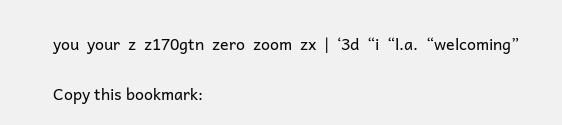you  your  z  z170gtn  zero  zoom  zx  |  ‘3d  “i  “l.a.  “welcoming”

Copy this bookmark: